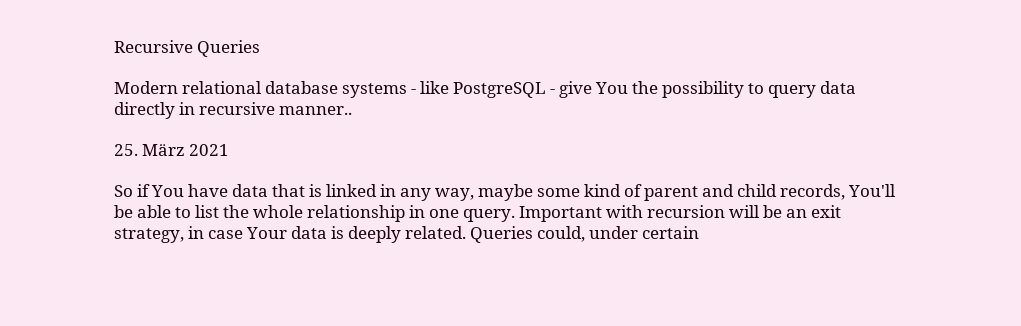Recursive Queries

Modern relational database systems - like PostgreSQL - give You the possibility to query data directly in recursive manner..

25. März 2021

So if You have data that is linked in any way, maybe some kind of parent and child records, You'll be able to list the whole relationship in one query. Important with recursion will be an exit strategy, in case Your data is deeply related. Queries could, under certain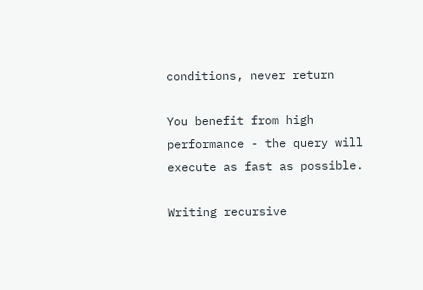conditions, never return

You benefit from high performance - the query will execute as fast as possible.

Writing recursive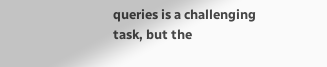queries is a challenging task, but the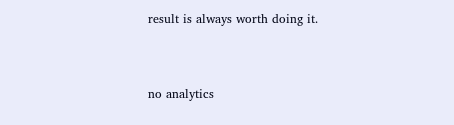result is always worth doing it.



no analytics